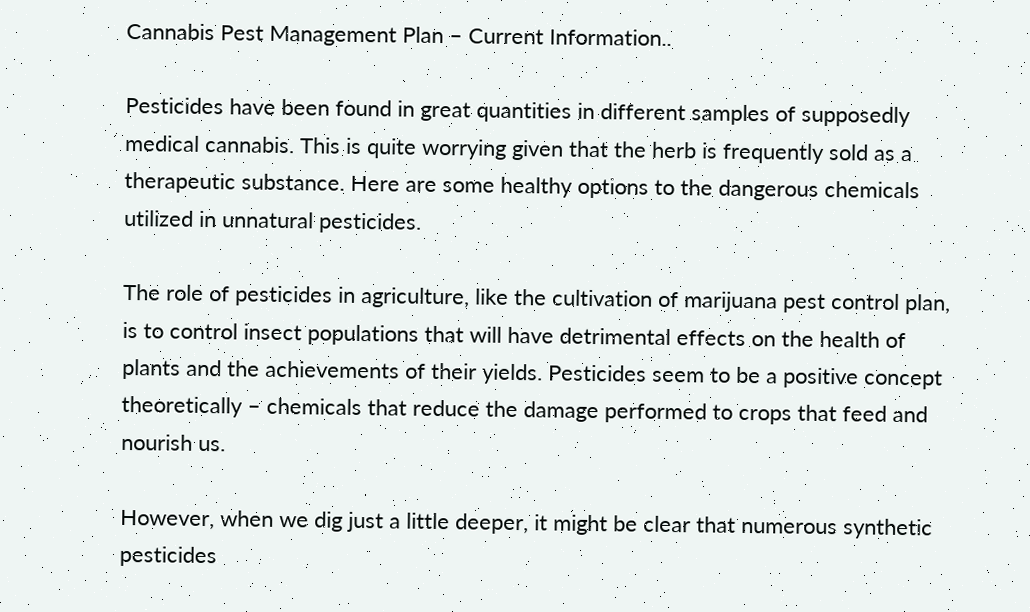Cannabis Pest Management Plan – Current Information..

Pesticides have been found in great quantities in different samples of supposedly medical cannabis. This is quite worrying given that the herb is frequently sold as a therapeutic substance. Here are some healthy options to the dangerous chemicals utilized in unnatural pesticides.

The role of pesticides in agriculture, like the cultivation of marijuana pest control plan, is to control insect populations that will have detrimental effects on the health of plants and the achievements of their yields. Pesticides seem to be a positive concept theoretically – chemicals that reduce the damage performed to crops that feed and nourish us.

However, when we dig just a little deeper, it might be clear that numerous synthetic pesticides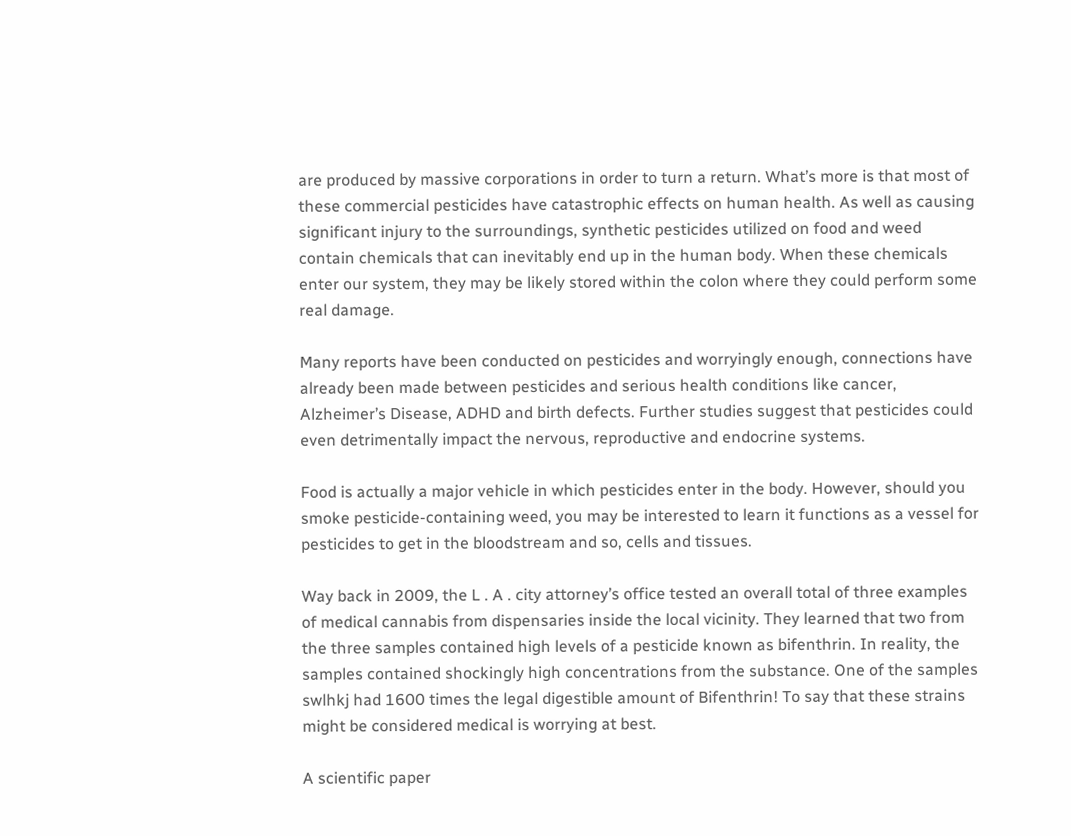are produced by massive corporations in order to turn a return. What’s more is that most of these commercial pesticides have catastrophic effects on human health. As well as causing significant injury to the surroundings, synthetic pesticides utilized on food and weed contain chemicals that can inevitably end up in the human body. When these chemicals enter our system, they may be likely stored within the colon where they could perform some real damage.

Many reports have been conducted on pesticides and worryingly enough, connections have already been made between pesticides and serious health conditions like cancer, Alzheimer’s Disease, ADHD and birth defects. Further studies suggest that pesticides could even detrimentally impact the nervous, reproductive and endocrine systems.

Food is actually a major vehicle in which pesticides enter in the body. However, should you smoke pesticide-containing weed, you may be interested to learn it functions as a vessel for pesticides to get in the bloodstream and so, cells and tissues.

Way back in 2009, the L . A . city attorney’s office tested an overall total of three examples of medical cannabis from dispensaries inside the local vicinity. They learned that two from the three samples contained high levels of a pesticide known as bifenthrin. In reality, the samples contained shockingly high concentrations from the substance. One of the samples swlhkj had 1600 times the legal digestible amount of Bifenthrin! To say that these strains might be considered medical is worrying at best.

A scientific paper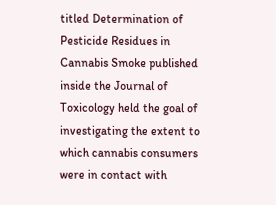titled Determination of Pesticide Residues in Cannabis Smoke published inside the Journal of Toxicology held the goal of investigating the extent to which cannabis consumers were in contact with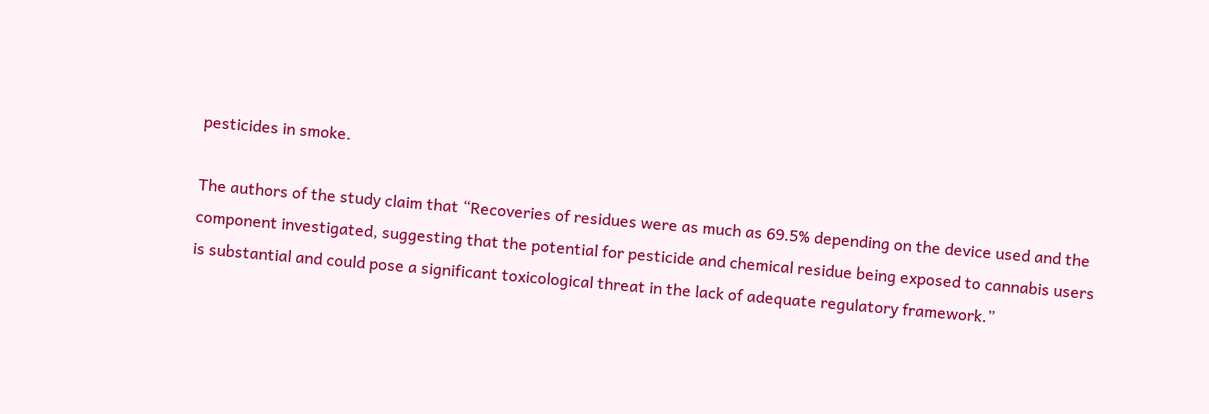pesticides in smoke.

The authors of the study claim that “Recoveries of residues were as much as 69.5% depending on the device used and the component investigated, suggesting that the potential for pesticide and chemical residue being exposed to cannabis users is substantial and could pose a significant toxicological threat in the lack of adequate regulatory framework.”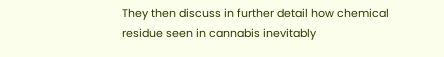They then discuss in further detail how chemical residue seen in cannabis inevitably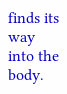finds its way into the body.